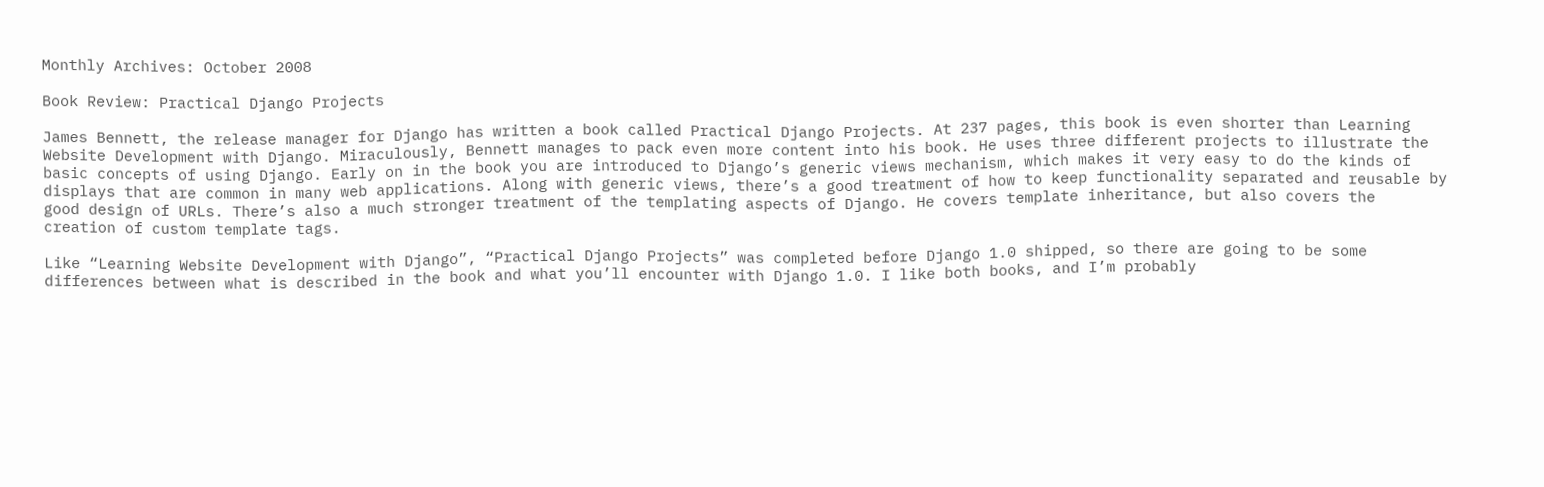Monthly Archives: October 2008

Book Review: Practical Django Projects

James Bennett, the release manager for Django has written a book called Practical Django Projects. At 237 pages, this book is even shorter than Learning Website Development with Django. Miraculously, Bennett manages to pack even more content into his book. He uses three different projects to illustrate the basic concepts of using Django. Early on in the book you are introduced to Django’s generic views mechanism, which makes it very easy to do the kinds of displays that are common in many web applications. Along with generic views, there’s a good treatment of how to keep functionality separated and reusable by good design of URLs. There’s also a much stronger treatment of the templating aspects of Django. He covers template inheritance, but also covers the creation of custom template tags.

Like “Learning Website Development with Django”, “Practical Django Projects” was completed before Django 1.0 shipped, so there are going to be some differences between what is described in the book and what you’ll encounter with Django 1.0. I like both books, and I’m probably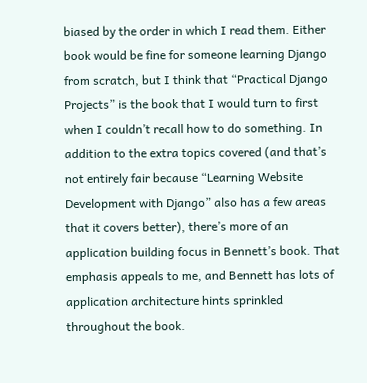biased by the order in which I read them. Either book would be fine for someone learning Django from scratch, but I think that “Practical Django Projects” is the book that I would turn to first when I couldn’t recall how to do something. In addition to the extra topics covered (and that’s not entirely fair because “Learning Website Development with Django” also has a few areas that it covers better), there’s more of an application building focus in Bennett’s book. That emphasis appeals to me, and Bennett has lots of application architecture hints sprinkled throughout the book.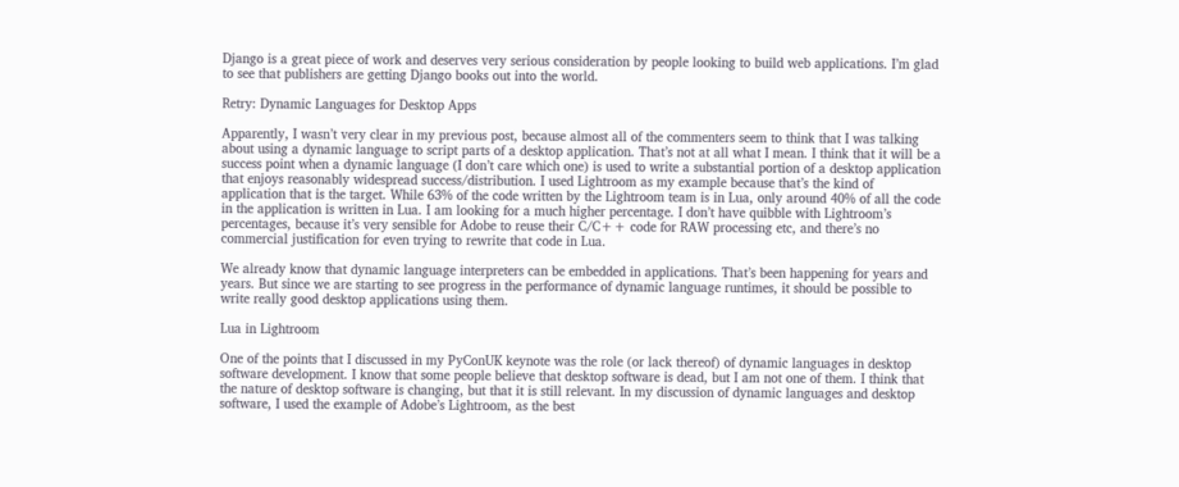Django is a great piece of work and deserves very serious consideration by people looking to build web applications. I’m glad to see that publishers are getting Django books out into the world.

Retry: Dynamic Languages for Desktop Apps

Apparently, I wasn’t very clear in my previous post, because almost all of the commenters seem to think that I was talking about using a dynamic language to script parts of a desktop application. That’s not at all what I mean. I think that it will be a success point when a dynamic language (I don’t care which one) is used to write a substantial portion of a desktop application that enjoys reasonably widespread success/distribution. I used Lightroom as my example because that’s the kind of application that is the target. While 63% of the code written by the Lightroom team is in Lua, only around 40% of all the code in the application is written in Lua. I am looking for a much higher percentage. I don’t have quibble with Lightroom’s percentages, because it’s very sensible for Adobe to reuse their C/C++ code for RAW processing etc, and there’s no commercial justification for even trying to rewrite that code in Lua.

We already know that dynamic language interpreters can be embedded in applications. That’s been happening for years and years. But since we are starting to see progress in the performance of dynamic language runtimes, it should be possible to write really good desktop applications using them.

Lua in Lightroom

One of the points that I discussed in my PyConUK keynote was the role (or lack thereof) of dynamic languages in desktop software development. I know that some people believe that desktop software is dead, but I am not one of them. I think that the nature of desktop software is changing, but that it is still relevant. In my discussion of dynamic languages and desktop software, I used the example of Adobe’s Lightroom, as the best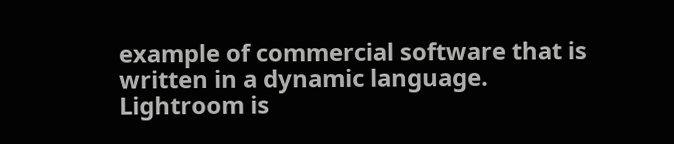example of commercial software that is written in a dynamic language. Lightroom is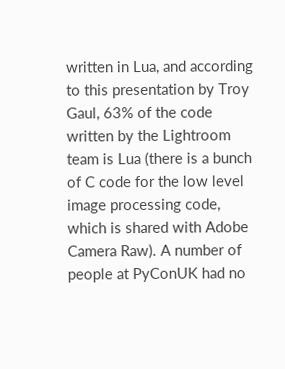written in Lua, and according to this presentation by Troy Gaul, 63% of the code written by the Lightroom team is Lua (there is a bunch of C code for the low level image processing code, which is shared with Adobe Camera Raw). A number of people at PyConUK had no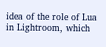idea of the role of Lua in Lightroom, which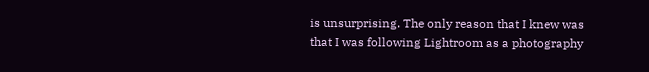is unsurprising. The only reason that I knew was that I was following Lightroom as a photography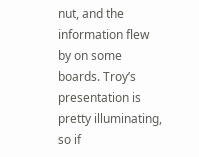nut, and the information flew by on some boards. Troy’s presentation is pretty illuminating, so if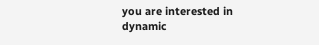you are interested in dynamic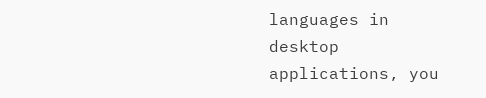languages in desktop applications, you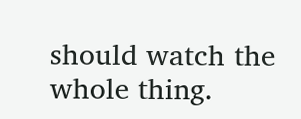should watch the whole thing.